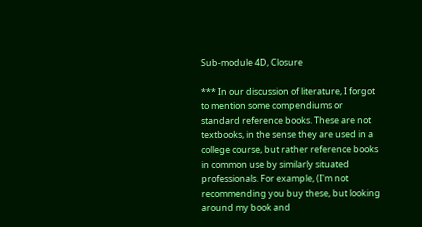Sub-module 4D, Closure

*** In our discussion of literature, I forgot to mention some compendiums or standard reference books. These are not textbooks, in the sense they are used in a college course, but rather reference books in common use by similarly situated professionals. For example, (I'm not recommending you buy these, but looking around my book and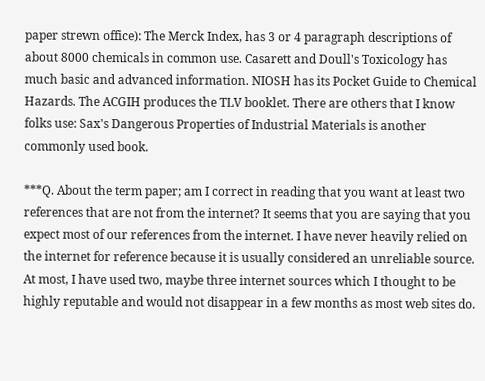paper strewn office): The Merck Index, has 3 or 4 paragraph descriptions of about 8000 chemicals in common use. Casarett and Doull's Toxicology has much basic and advanced information. NIOSH has its Pocket Guide to Chemical Hazards. The ACGIH produces the TLV booklet. There are others that I know folks use: Sax's Dangerous Properties of Industrial Materials is another commonly used book.

***Q. About the term paper; am I correct in reading that you want at least two references that are not from the internet? It seems that you are saying that you expect most of our references from the internet. I have never heavily relied on the internet for reference because it is usually considered an unreliable source. At most, I have used two, maybe three internet sources which I thought to be highly reputable and would not disappear in a few months as most web sites do.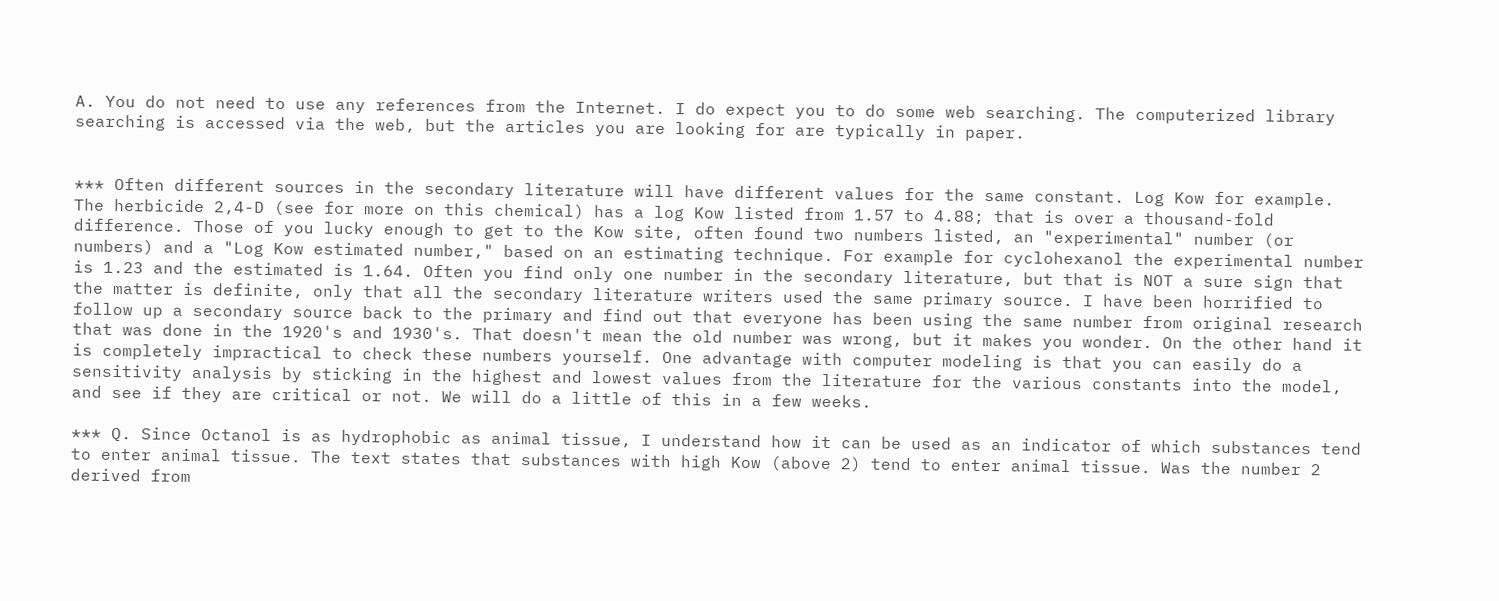A. You do not need to use any references from the Internet. I do expect you to do some web searching. The computerized library searching is accessed via the web, but the articles you are looking for are typically in paper.


*** Often different sources in the secondary literature will have different values for the same constant. Log Kow for example. The herbicide 2,4-D (see for more on this chemical) has a log Kow listed from 1.57 to 4.88; that is over a thousand-fold difference. Those of you lucky enough to get to the Kow site, often found two numbers listed, an "experimental" number (or numbers) and a "Log Kow estimated number," based on an estimating technique. For example for cyclohexanol the experimental number is 1.23 and the estimated is 1.64. Often you find only one number in the secondary literature, but that is NOT a sure sign that the matter is definite, only that all the secondary literature writers used the same primary source. I have been horrified to follow up a secondary source back to the primary and find out that everyone has been using the same number from original research that was done in the 1920's and 1930's. That doesn't mean the old number was wrong, but it makes you wonder. On the other hand it is completely impractical to check these numbers yourself. One advantage with computer modeling is that you can easily do a sensitivity analysis by sticking in the highest and lowest values from the literature for the various constants into the model, and see if they are critical or not. We will do a little of this in a few weeks.

*** Q. Since Octanol is as hydrophobic as animal tissue, I understand how it can be used as an indicator of which substances tend to enter animal tissue. The text states that substances with high Kow (above 2) tend to enter animal tissue. Was the number 2 derived from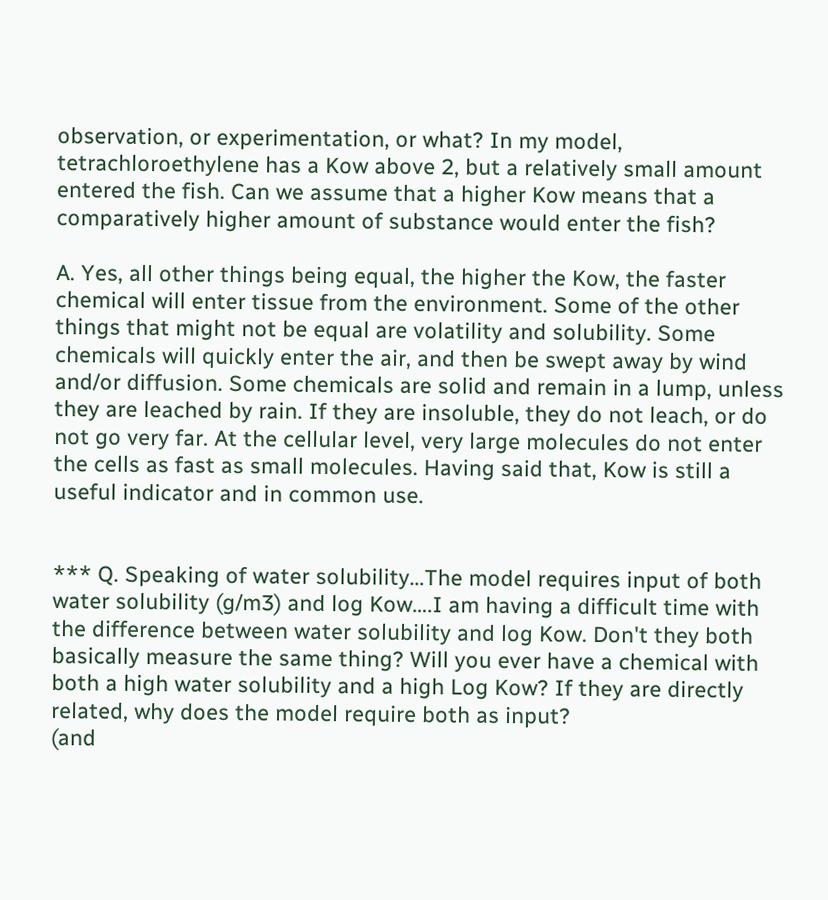observation, or experimentation, or what? In my model, tetrachloroethylene has a Kow above 2, but a relatively small amount entered the fish. Can we assume that a higher Kow means that a comparatively higher amount of substance would enter the fish?

A. Yes, all other things being equal, the higher the Kow, the faster chemical will enter tissue from the environment. Some of the other things that might not be equal are volatility and solubility. Some chemicals will quickly enter the air, and then be swept away by wind and/or diffusion. Some chemicals are solid and remain in a lump, unless they are leached by rain. If they are insoluble, they do not leach, or do not go very far. At the cellular level, very large molecules do not enter the cells as fast as small molecules. Having said that, Kow is still a useful indicator and in common use.


*** Q. Speaking of water solubility…The model requires input of both water solubility (g/m3) and log Kow….I am having a difficult time with the difference between water solubility and log Kow. Don't they both basically measure the same thing? Will you ever have a chemical with both a high water solubility and a high Log Kow? If they are directly related, why does the model require both as input?
(and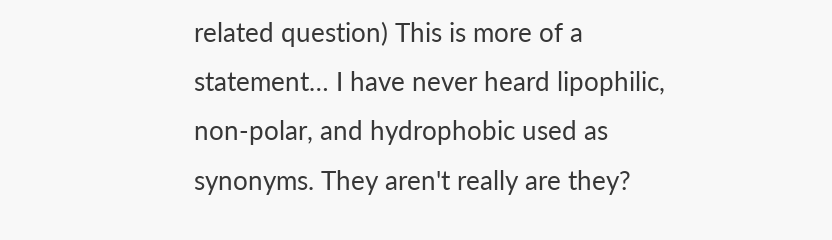related question) This is more of a statement… I have never heard lipophilic, non-polar, and hydrophobic used as synonyms. They aren't really are they?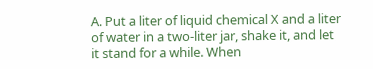A. Put a liter of liquid chemical X and a liter of water in a two-liter jar, shake it, and let it stand for a while. When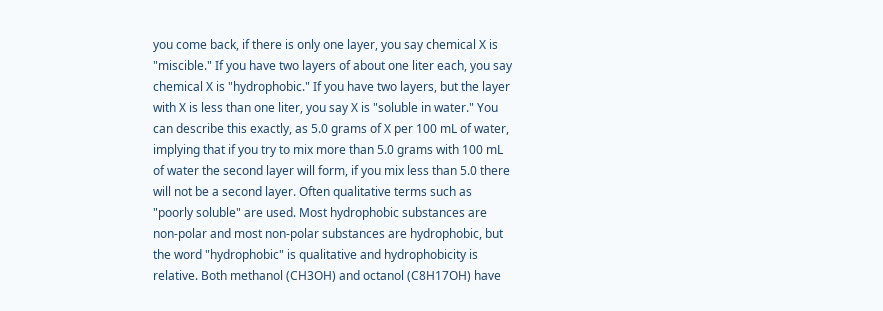you come back, if there is only one layer, you say chemical X is "miscible." If you have two layers of about one liter each, you say chemical X is "hydrophobic." If you have two layers, but the layer with X is less than one liter, you say X is "soluble in water." You can describe this exactly, as 5.0 grams of X per 100 mL of water, implying that if you try to mix more than 5.0 grams with 100 mL of water the second layer will form, if you mix less than 5.0 there will not be a second layer. Often qualitative terms such as "poorly soluble" are used. Most hydrophobic substances are non-polar and most non-polar substances are hydrophobic, but the word "hydrophobic" is qualitative and hydrophobicity is relative. Both methanol (CH3OH) and octanol (C8H17OH) have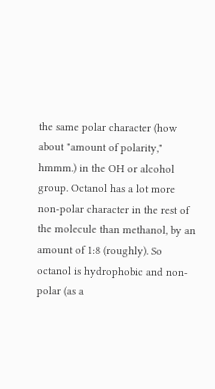the same polar character (how about "amount of polarity," hmmm.) in the OH or alcohol group. Octanol has a lot more non-polar character in the rest of the molecule than methanol, by an amount of 1:8 (roughly). So octanol is hydrophobic and non-polar (as a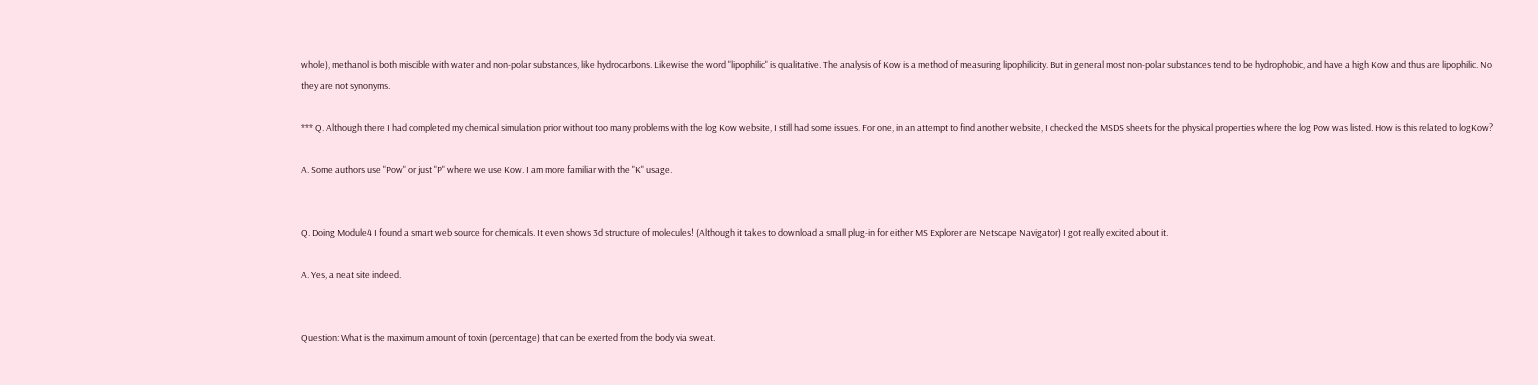whole), methanol is both miscible with water and non-polar substances, like hydrocarbons. Likewise the word "lipophilic" is qualitative. The analysis of Kow is a method of measuring lipophilicity. But in general most non-polar substances tend to be hydrophobic, and have a high Kow and thus are lipophilic. No they are not synonyms.

*** Q. Although there I had completed my chemical simulation prior without too many problems with the log Kow website, I still had some issues. For one, in an attempt to find another website, I checked the MSDS sheets for the physical properties where the log Pow was listed. How is this related to logKow?

A. Some authors use "Pow" or just "P" where we use Kow. I am more familiar with the "K" usage.


Q. Doing Module4 I found a smart web source for chemicals. It even shows 3d structure of molecules! (Although it takes to download a small plug-in for either MS Explorer are Netscape Navigator) I got really excited about it.

A. Yes, a neat site indeed.


Question: What is the maximum amount of toxin (percentage) that can be exerted from the body via sweat.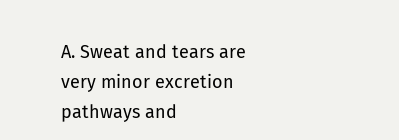A. Sweat and tears are very minor excretion pathways and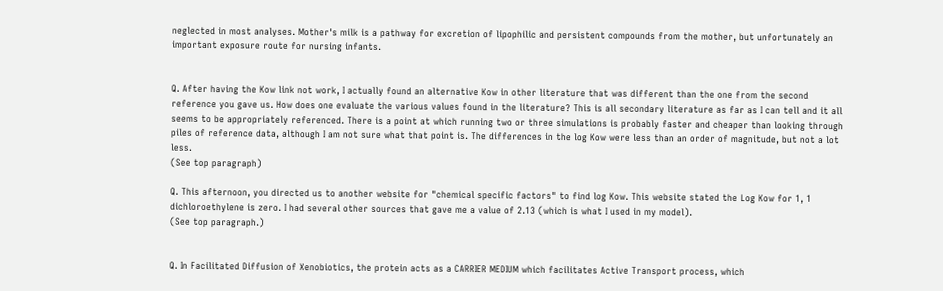neglected in most analyses. Mother's milk is a pathway for excretion of lipophilic and persistent compounds from the mother, but unfortunately an important exposure route for nursing infants.


Q. After having the Kow link not work, I actually found an alternative Kow in other literature that was different than the one from the second reference you gave us. How does one evaluate the various values found in the literature? This is all secondary literature as far as I can tell and it all seems to be appropriately referenced. There is a point at which running two or three simulations is probably faster and cheaper than looking through piles of reference data, although I am not sure what that point is. The differences in the log Kow were less than an order of magnitude, but not a lot less.
(See top paragraph)

Q. This afternoon, you directed us to another website for "chemical specific factors" to find log Kow. This website stated the Log Kow for 1, 1 dichloroethylene is zero. I had several other sources that gave me a value of 2.13 (which is what I used in my model).
(See top paragraph.)


Q. In Facilitated Diffusion of Xenobiotics, the protein acts as a CARRIER MEDIUM which facilitates Active Transport process, which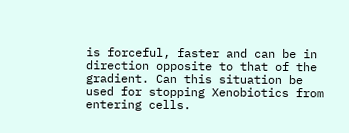is forceful, faster and can be in direction opposite to that of the gradient. Can this situation be used for stopping Xenobiotics from entering cells.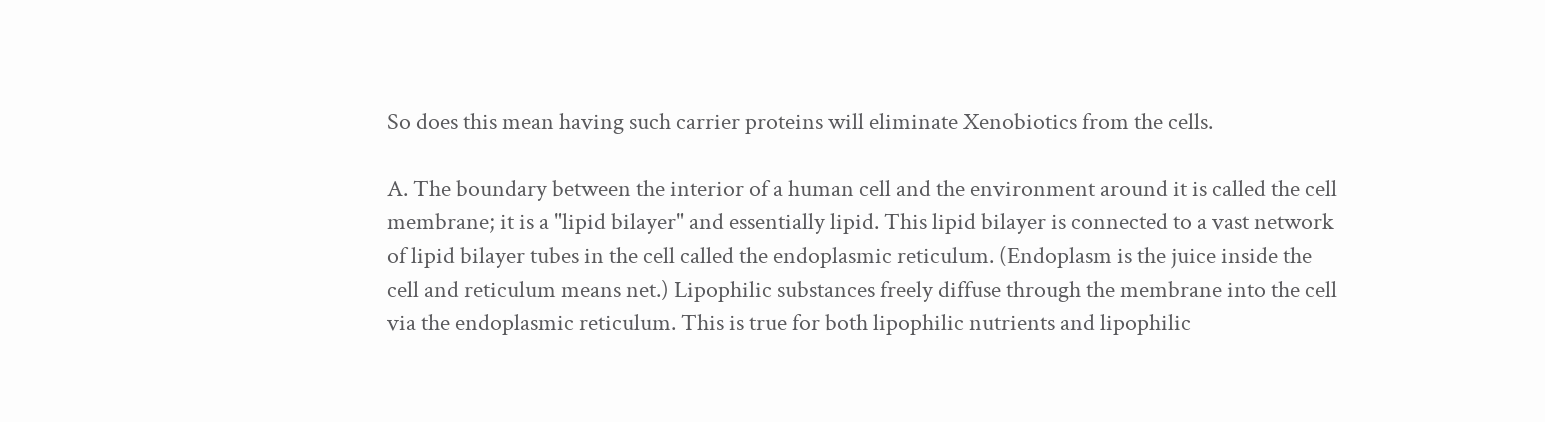So does this mean having such carrier proteins will eliminate Xenobiotics from the cells.

A. The boundary between the interior of a human cell and the environment around it is called the cell membrane; it is a "lipid bilayer" and essentially lipid. This lipid bilayer is connected to a vast network of lipid bilayer tubes in the cell called the endoplasmic reticulum. (Endoplasm is the juice inside the cell and reticulum means net.) Lipophilic substances freely diffuse through the membrane into the cell via the endoplasmic reticulum. This is true for both lipophilic nutrients and lipophilic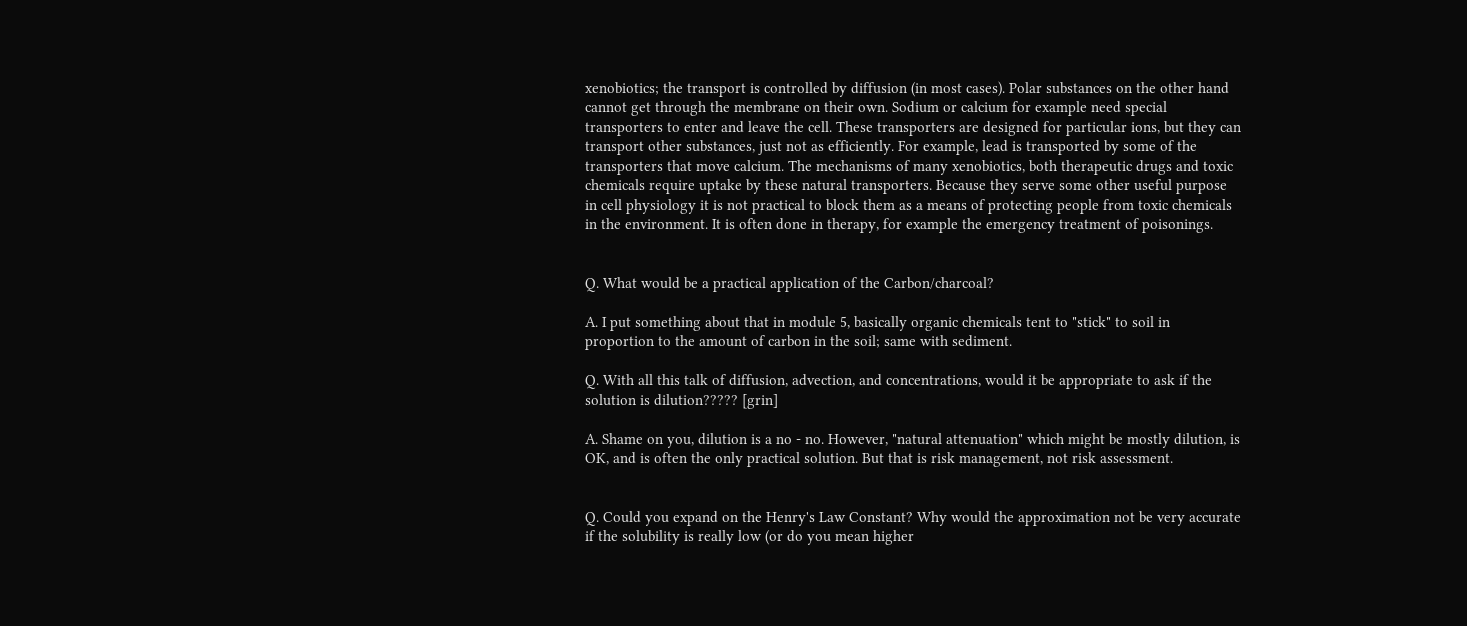xenobiotics; the transport is controlled by diffusion (in most cases). Polar substances on the other hand cannot get through the membrane on their own. Sodium or calcium for example need special transporters to enter and leave the cell. These transporters are designed for particular ions, but they can transport other substances, just not as efficiently. For example, lead is transported by some of the transporters that move calcium. The mechanisms of many xenobiotics, both therapeutic drugs and toxic chemicals require uptake by these natural transporters. Because they serve some other useful purpose in cell physiology it is not practical to block them as a means of protecting people from toxic chemicals in the environment. It is often done in therapy, for example the emergency treatment of poisonings.


Q. What would be a practical application of the Carbon/charcoal?

A. I put something about that in module 5, basically organic chemicals tent to "stick" to soil in proportion to the amount of carbon in the soil; same with sediment.

Q. With all this talk of diffusion, advection, and concentrations, would it be appropriate to ask if the solution is dilution????? [grin]

A. Shame on you, dilution is a no - no. However, "natural attenuation" which might be mostly dilution, is OK, and is often the only practical solution. But that is risk management, not risk assessment.


Q. Could you expand on the Henry's Law Constant? Why would the approximation not be very accurate if the solubility is really low (or do you mean higher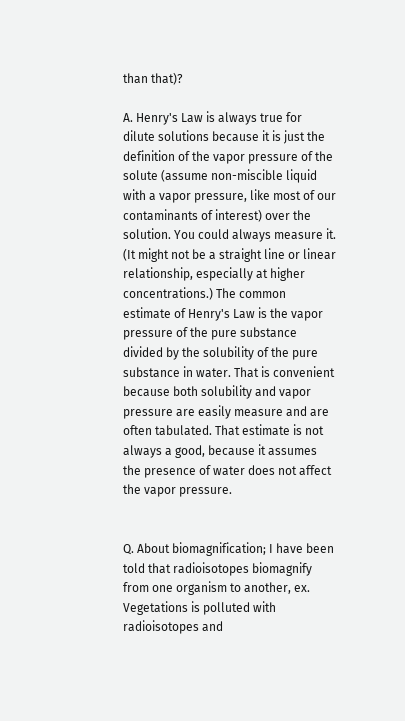than that)?

A. Henry's Law is always true for dilute solutions because it is just the definition of the vapor pressure of the solute (assume non-miscible liquid with a vapor pressure, like most of our contaminants of interest) over the solution. You could always measure it. (It might not be a straight line or linear relationship, especially at higher concentrations.) The common estimate of Henry's Law is the vapor pressure of the pure substance divided by the solubility of the pure substance in water. That is convenient because both solubility and vapor pressure are easily measure and are often tabulated. That estimate is not always a good, because it assumes the presence of water does not affect the vapor pressure.


Q. About biomagnification; I have been told that radioisotopes biomagnify from one organism to another, ex. Vegetations is polluted with radioisotopes and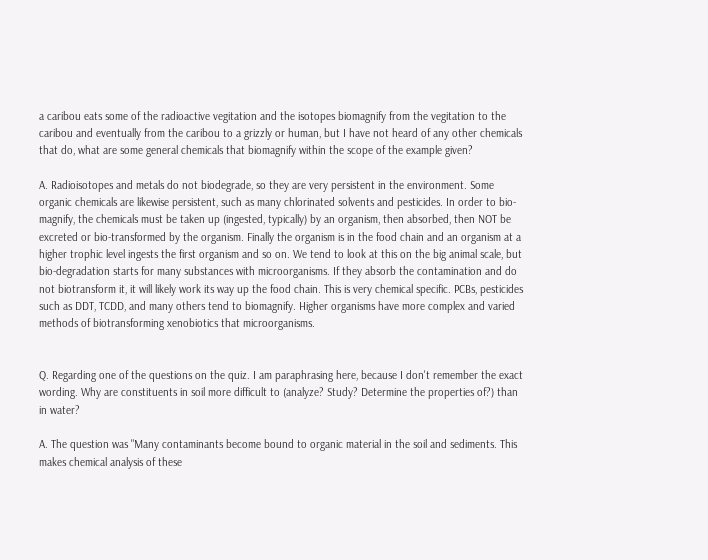a caribou eats some of the radioactive vegitation and the isotopes biomagnify from the vegitation to the caribou and eventually from the caribou to a grizzly or human, but I have not heard of any other chemicals that do, what are some general chemicals that biomagnify within the scope of the example given?

A. Radioisotopes and metals do not biodegrade, so they are very persistent in the environment. Some organic chemicals are likewise persistent, such as many chlorinated solvents and pesticides. In order to bio-magnify, the chemicals must be taken up (ingested, typically) by an organism, then absorbed, then NOT be excreted or bio-transformed by the organism. Finally the organism is in the food chain and an organism at a higher trophic level ingests the first organism and so on. We tend to look at this on the big animal scale, but bio-degradation starts for many substances with microorganisms. If they absorb the contamination and do not biotransform it, it will likely work its way up the food chain. This is very chemical specific. PCBs, pesticides such as DDT, TCDD, and many others tend to biomagnify. Higher organisms have more complex and varied methods of biotransforming xenobiotics that microorganisms.


Q. Regarding one of the questions on the quiz. I am paraphrasing here, because I don't remember the exact wording. Why are constituents in soil more difficult to (analyze? Study? Determine the properties of?) than in water?

A. The question was "Many contaminants become bound to organic material in the soil and sediments. This makes chemical analysis of these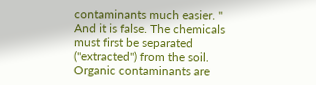contaminants much easier. " And it is false. The chemicals must first be separated ("extracted") from the soil. Organic contaminants are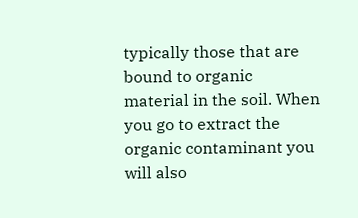typically those that are bound to organic material in the soil. When you go to extract the organic contaminant you will also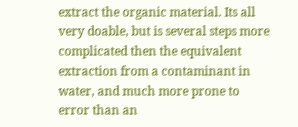extract the organic material. Its all very doable, but is several steps more complicated then the equivalent extraction from a contaminant in water, and much more prone to error than an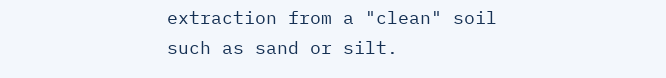extraction from a "clean" soil such as sand or silt.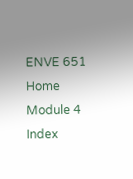ENVE 651 Home      Module 4 Index